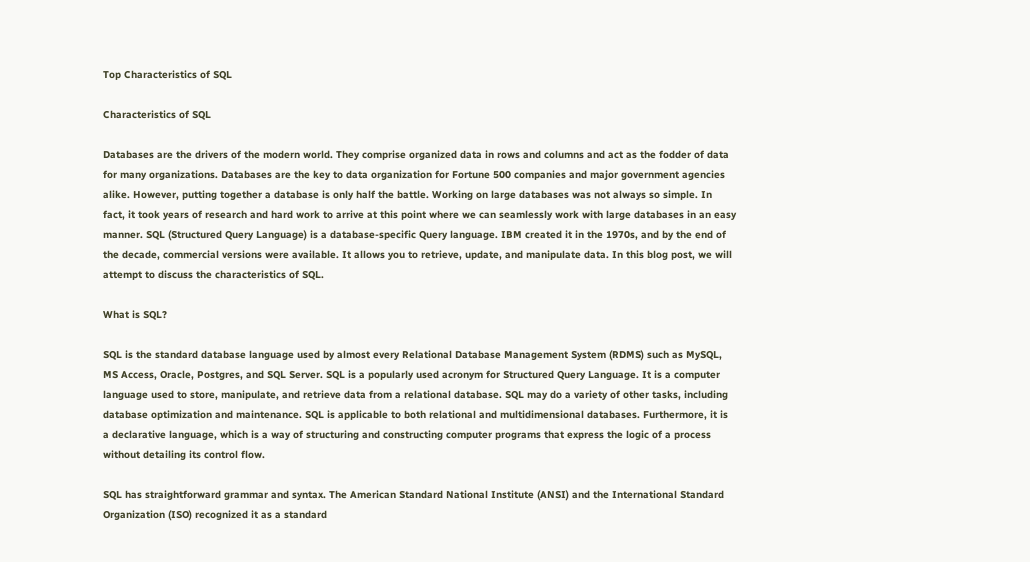Top Characteristics of SQL

Characteristics of SQL

Databases are the drivers of the modern world. They comprise organized data in rows and columns and act as the fodder of data for many organizations. Databases are the key to data organization for Fortune 500 companies and major government agencies alike. However, putting together a database is only half the battle. Working on large databases was not always so simple. In fact, it took years of research and hard work to arrive at this point where we can seamlessly work with large databases in an easy manner. SQL (Structured Query Language) is a database-specific Query language. IBM created it in the 1970s, and by the end of the decade, commercial versions were available. It allows you to retrieve, update, and manipulate data. In this blog post, we will attempt to discuss the characteristics of SQL.

What is SQL?

SQL is the standard database language used by almost every Relational Database Management System (RDMS) such as MySQL, MS Access, Oracle, Postgres, and SQL Server. SQL is a popularly used acronym for Structured Query Language. It is a computer language used to store, manipulate, and retrieve data from a relational database. SQL may do a variety of other tasks, including database optimization and maintenance. SQL is applicable to both relational and multidimensional databases. Furthermore, it is a declarative language, which is a way of structuring and constructing computer programs that express the logic of a process without detailing its control flow.

SQL has straightforward grammar and syntax. The American Standard National Institute (ANSI) and the International Standard Organization (ISO) recognized it as a standard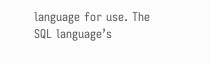language for use. The SQL language’s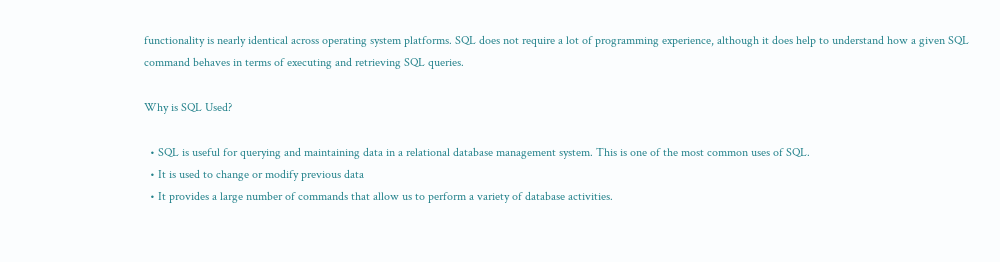functionality is nearly identical across operating system platforms. SQL does not require a lot of programming experience, although it does help to understand how a given SQL command behaves in terms of executing and retrieving SQL queries.

Why is SQL Used?

  • SQL is useful for querying and maintaining data in a relational database management system. This is one of the most common uses of SQL.
  • It is used to change or modify previous data
  • It provides a large number of commands that allow us to perform a variety of database activities.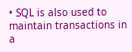• SQL is also used to maintain transactions in a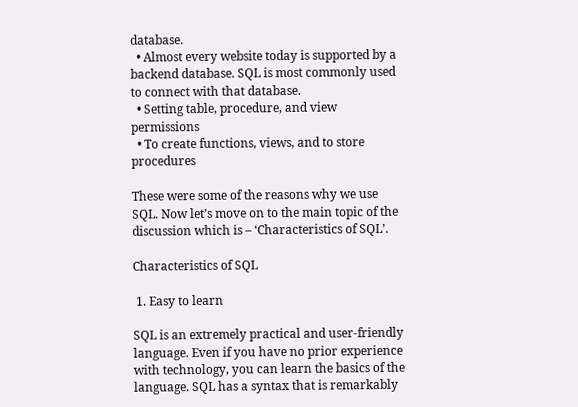database.
  • Almost every website today is supported by a backend database. SQL is most commonly used to connect with that database.
  • Setting table, procedure, and view permissions
  • To create functions, views, and to store procedures

These were some of the reasons why we use SQL. Now let’s move on to the main topic of the discussion which is – ‘Characteristics of SQL’.

Characteristics of SQL

 1. Easy to learn

SQL is an extremely practical and user-friendly language. Even if you have no prior experience with technology, you can learn the basics of the language. SQL has a syntax that is remarkably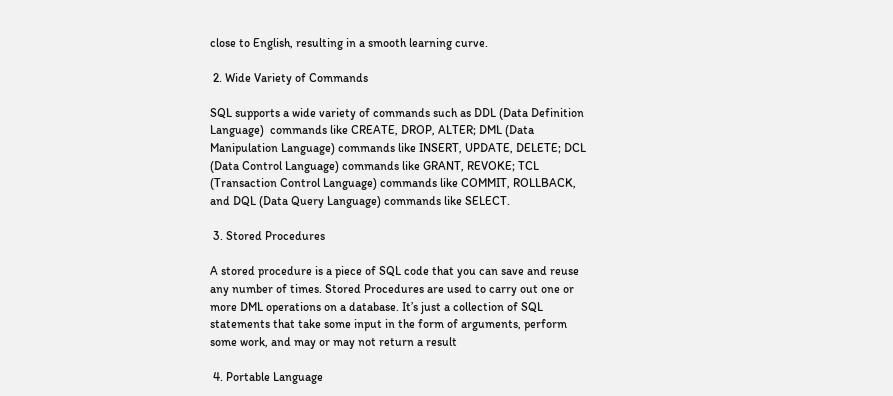close to English, resulting in a smooth learning curve.

 2. Wide Variety of Commands

SQL supports a wide variety of commands such as DDL (Data Definition Language)  commands like CREATE, DROP, ALTER; DML (Data Manipulation Language) commands like INSERT, UPDATE, DELETE; DCL (Data Control Language) commands like GRANT, REVOKE; TCL (Transaction Control Language) commands like COMMIT, ROLLBACK, and DQL (Data Query Language) commands like SELECT.

 3. Stored Procedures

A stored procedure is a piece of SQL code that you can save and reuse any number of times. Stored Procedures are used to carry out one or more DML operations on a database. It’s just a collection of SQL statements that take some input in the form of arguments, perform some work, and may or may not return a result

 4. Portable Language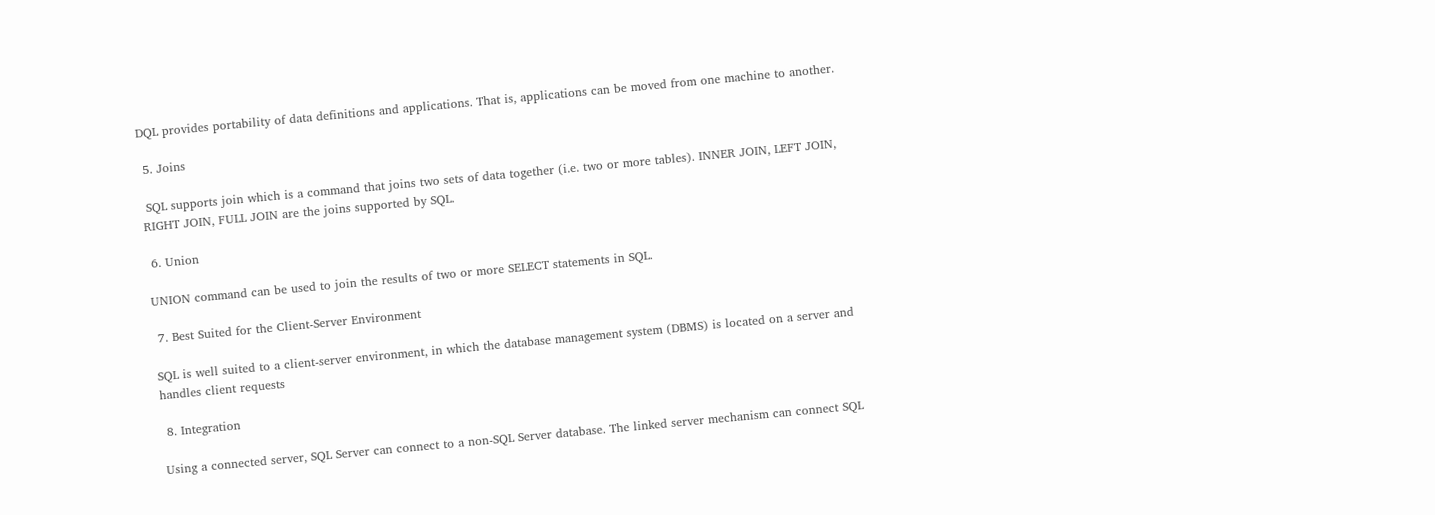DQL provides portability of data definitions and applications. That is, applications can be moved from one machine to another.

 5. Joins

 SQL supports join which is a command that joins two sets of data together (i.e. two or more tables). INNER JOIN, LEFT JOIN, RIGHT JOIN, FULL JOIN are the joins supported by SQL.

 6. Union

UNION command can be used to join the results of two or more SELECT statements in SQL.

 7. Best Suited for the Client-Server Environment

SQL is well suited to a client-server environment, in which the database management system (DBMS) is located on a server and handles client requests

 8. Integration

Using a connected server, SQL Server can connect to a non-SQL Server database. The linked server mechanism can connect SQL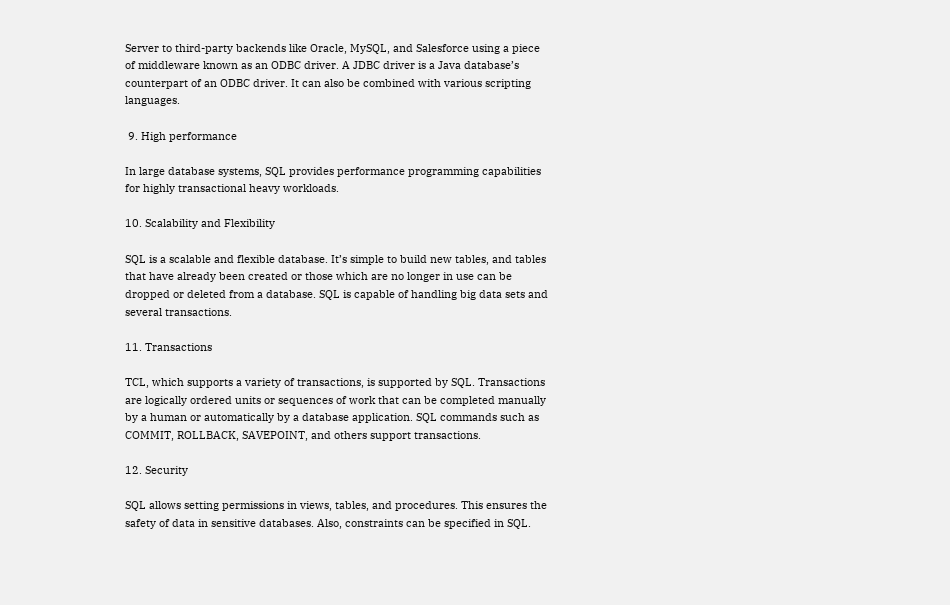Server to third-party backends like Oracle, MySQL, and Salesforce using a piece of middleware known as an ODBC driver. A JDBC driver is a Java database’s counterpart of an ODBC driver. It can also be combined with various scripting languages.

 9. High performance

In large database systems, SQL provides performance programming capabilities for highly transactional heavy workloads.

10. Scalability and Flexibility

SQL is a scalable and flexible database. It’s simple to build new tables, and tables that have already been created or those which are no longer in use can be dropped or deleted from a database. SQL is capable of handling big data sets and several transactions.

11. Transactions

TCL, which supports a variety of transactions, is supported by SQL. Transactions are logically ordered units or sequences of work that can be completed manually by a human or automatically by a database application. SQL commands such as COMMIT, ROLLBACK, SAVEPOINT, and others support transactions.

12. Security

SQL allows setting permissions in views, tables, and procedures. This ensures the safety of data in sensitive databases. Also, constraints can be specified in SQL.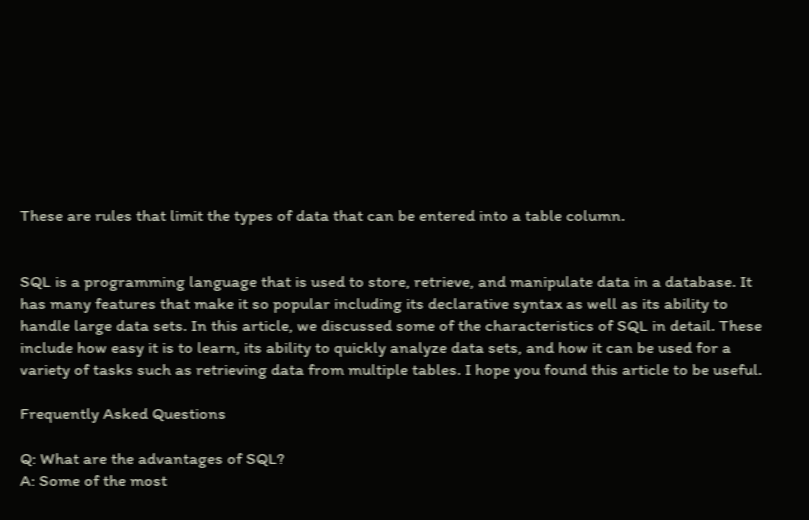These are rules that limit the types of data that can be entered into a table column.


SQL is a programming language that is used to store, retrieve, and manipulate data in a database. It has many features that make it so popular including its declarative syntax as well as its ability to handle large data sets. In this article, we discussed some of the characteristics of SQL in detail. These include how easy it is to learn, its ability to quickly analyze data sets, and how it can be used for a variety of tasks such as retrieving data from multiple tables. I hope you found this article to be useful.

Frequently Asked Questions

Q: What are the advantages of SQL?
A: Some of the most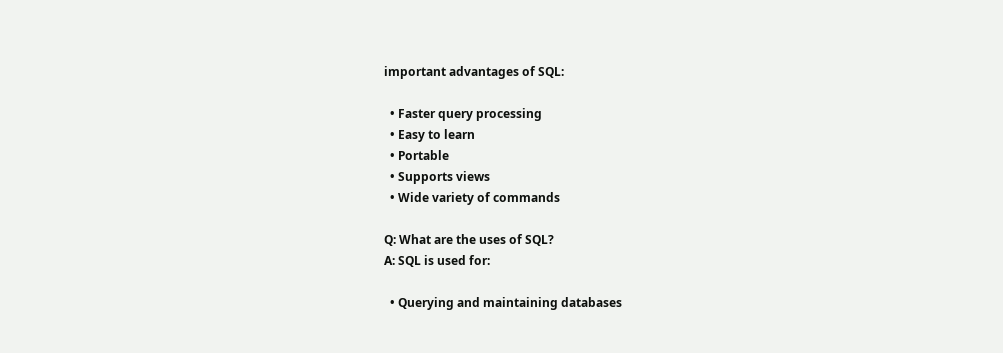important advantages of SQL:

  • Faster query processing
  • Easy to learn
  • Portable
  • Supports views
  • Wide variety of commands

Q: What are the uses of SQL?
A: SQL is used for:

  • Querying and maintaining databases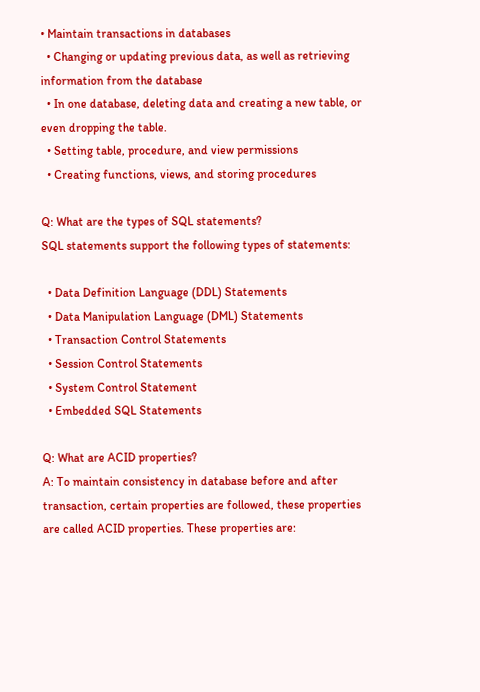• Maintain transactions in databases
  • Changing or updating previous data, as well as retrieving information from the database
  • In one database, deleting data and creating a new table, or even dropping the table.
  • Setting table, procedure, and view permissions
  • Creating functions, views, and storing procedures

Q: What are the types of SQL statements?
SQL statements support the following types of statements:

  • Data Definition Language (DDL) Statements
  • Data Manipulation Language (DML) Statements
  • Transaction Control Statements
  • Session Control Statements
  • System Control Statement
  • Embedded SQL Statements

Q: What are ACID properties?
A: To maintain consistency in database before and after transaction, certain properties are followed, these properties are called ACID properties. These properties are: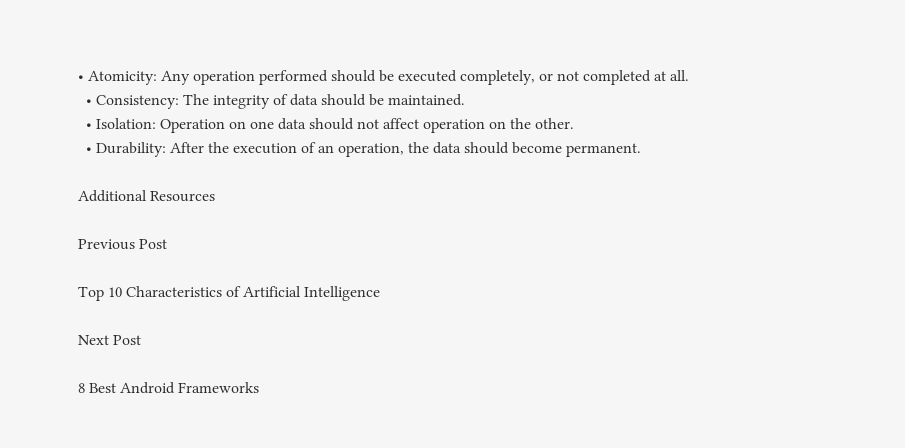• Atomicity: Any operation performed should be executed completely, or not completed at all.
  • Consistency: The integrity of data should be maintained.
  • Isolation: Operation on one data should not affect operation on the other.
  • Durability: After the execution of an operation, the data should become permanent.

Additional Resources

Previous Post

Top 10 Characteristics of Artificial Intelligence

Next Post

8 Best Android Frameworks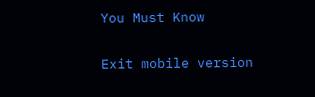You Must Know

Exit mobile version